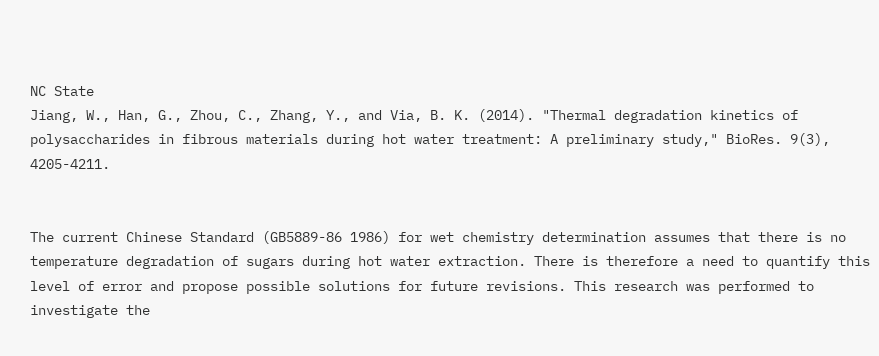NC State
Jiang, W., Han, G., Zhou, C., Zhang, Y., and Via, B. K. (2014). "Thermal degradation kinetics of polysaccharides in fibrous materials during hot water treatment: A preliminary study," BioRes. 9(3), 4205-4211.


The current Chinese Standard (GB5889-86 1986) for wet chemistry determination assumes that there is no temperature degradation of sugars during hot water extraction. There is therefore a need to quantify this level of error and propose possible solutions for future revisions. This research was performed to investigate the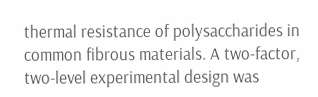thermal resistance of polysaccharides in common fibrous materials. A two-factor, two-level experimental design was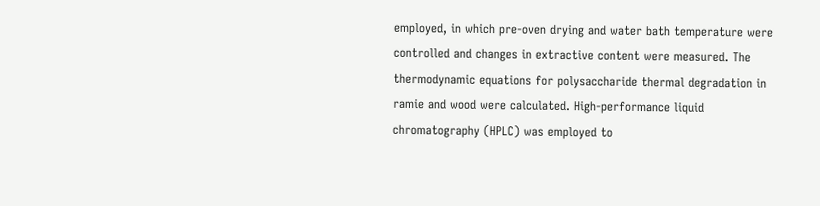employed, in which pre-oven drying and water bath temperature were controlled and changes in extractive content were measured. The thermodynamic equations for polysaccharide thermal degradation in ramie and wood were calculated. High-performance liquid chromatography (HPLC) was employed to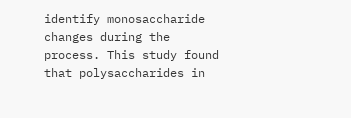identify monosaccharide changes during the process. This study found that polysaccharides in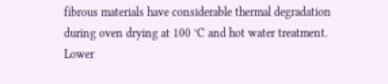fibrous materials have considerable thermal degradation during oven drying at 100 °C and hot water treatment. Lower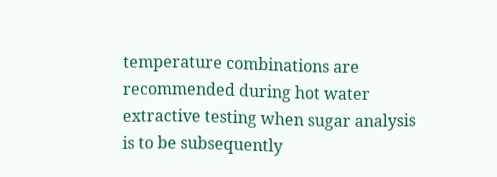temperature combinations are recommended during hot water extractive testing when sugar analysis is to be subsequently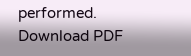performed.
Download PDF